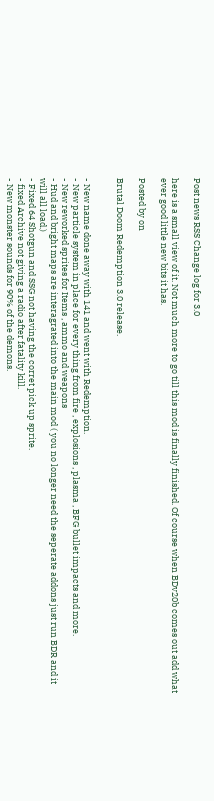Post news RSS Change log for 3.0

here is a small view of it. Not much more to go till this mod is finally finished. Of course when BDv20b comes out add what ever good little new bits it has.

Posted by on

Brutal Doom Redemption 3.0 release.


- New name done away with 141 and went with Redemption.
- New particle system in place for every thing from fire , explosions , plasma , BFG bullet impacts and more.
- New reworked sprites for Items , ammo and weapons
- Hud and bright maps are interagrated into the main mod ( you no longer need the seperate addons just run BDR and it will all load.)
- Fixed 64 Shotgun and SSG not having the corret pick up sprite.
- fixed Archive not giving a radio after fatality kill.
- New monster sounds for 90% of the demons.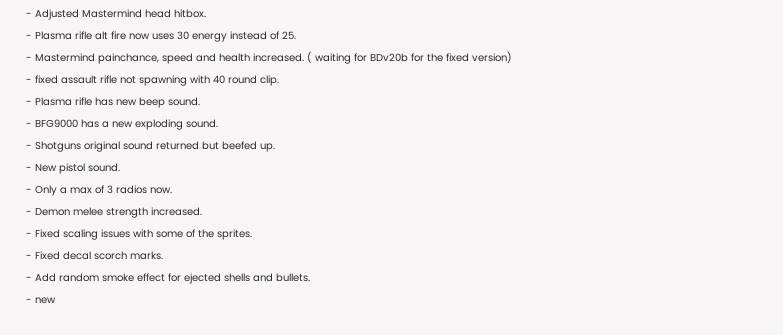- Adjusted Mastermind head hitbox.
- Plasma rifle alt fire now uses 30 energy instead of 25.
- Mastermind painchance, speed and health increased. ( waiting for BDv20b for the fixed version)
- fixed assault rifle not spawning with 40 round clip.
- Plasma rifle has new beep sound.
- BFG9000 has a new exploding sound.
- Shotguns original sound returned but beefed up.
- New pistol sound.
- Only a max of 3 radios now.
- Demon melee strength increased.
- Fixed scaling issues with some of the sprites.
- Fixed decal scorch marks.
- Add random smoke effect for ejected shells and bullets.
- new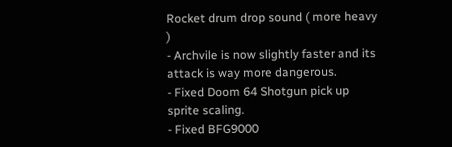Rocket drum drop sound ( more heavy )
- Archvile is now slightly faster and its attack is way more dangerous.
- Fixed Doom 64 Shotgun pick up sprite scaling.
- Fixed BFG9000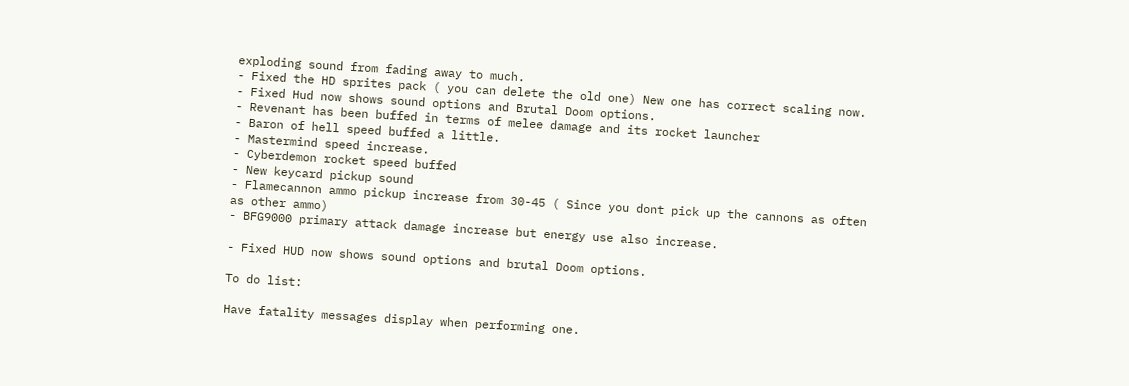exploding sound from fading away to much.
- Fixed the HD sprites pack ( you can delete the old one) New one has correct scaling now.
- Fixed Hud now shows sound options and Brutal Doom options.
- Revenant has been buffed in terms of melee damage and its rocket launcher
- Baron of hell speed buffed a little.
- Mastermind speed increase.
- Cyberdemon rocket speed buffed
- New keycard pickup sound
- Flamecannon ammo pickup increase from 30-45 ( Since you dont pick up the cannons as often as other ammo)
- BFG9000 primary attack damage increase but energy use also increase.

- Fixed HUD now shows sound options and brutal Doom options.

To do list:

Have fatality messages display when performing one.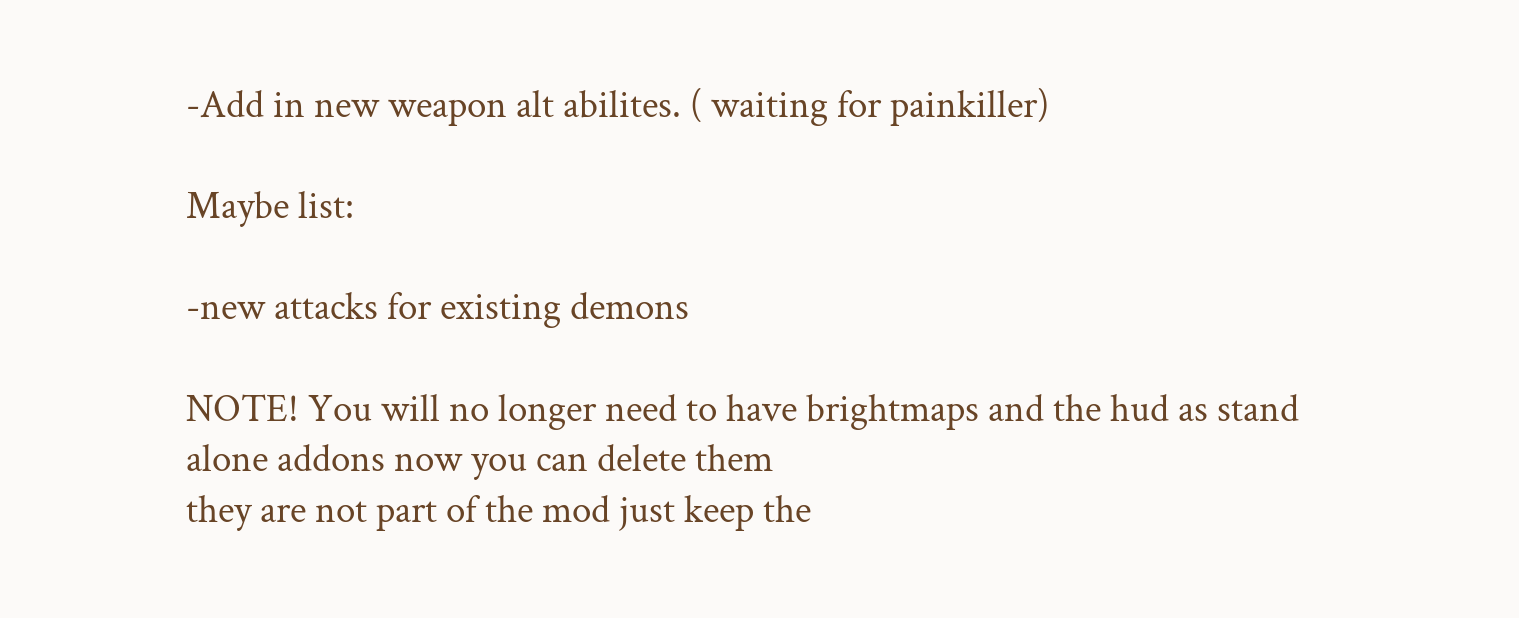-Add in new weapon alt abilites. ( waiting for painkiller)

Maybe list:

-new attacks for existing demons

NOTE! You will no longer need to have brightmaps and the hud as stand alone addons now you can delete them
they are not part of the mod just keep the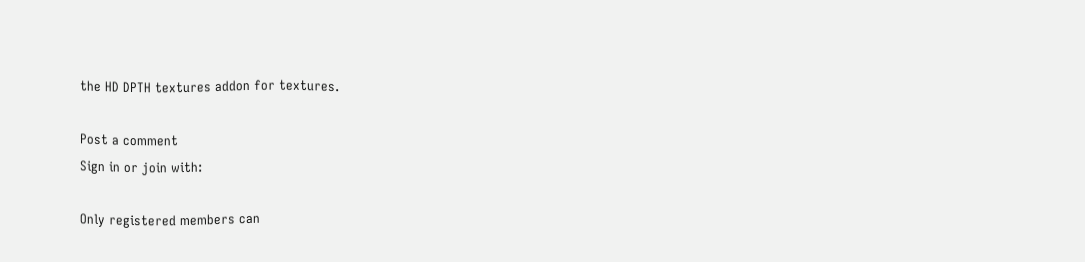the HD DPTH textures addon for textures.

Post a comment
Sign in or join with:

Only registered members can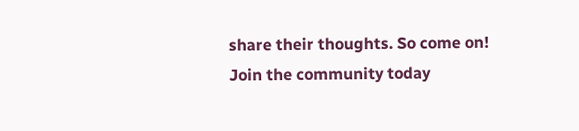share their thoughts. So come on! Join the community today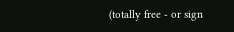(totally free - or sign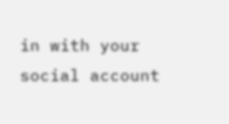in with your social account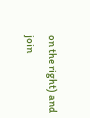on the right) and join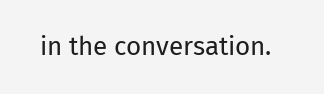in the conversation.